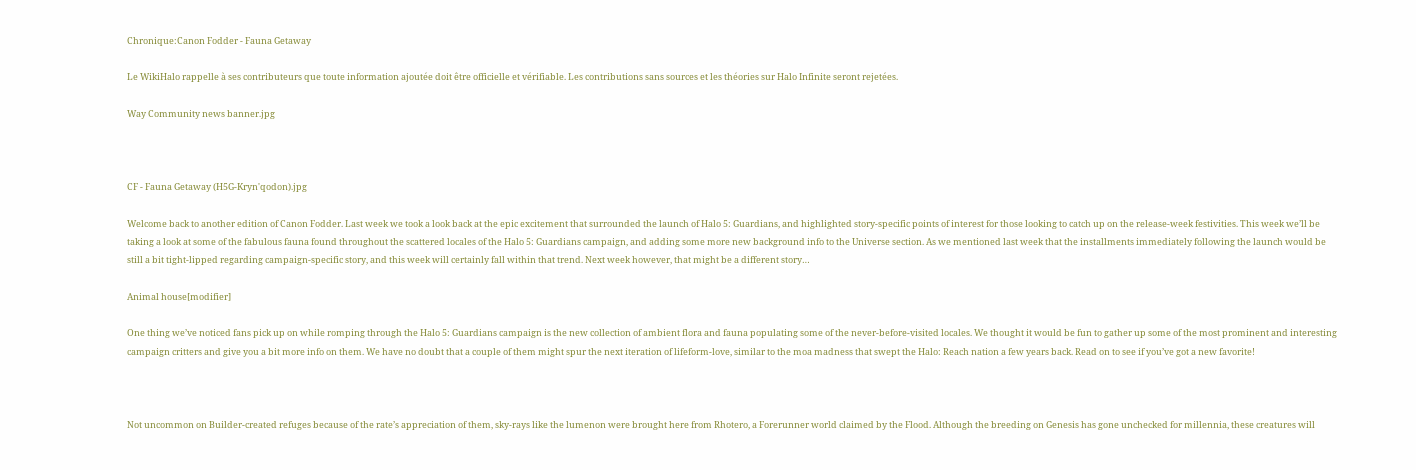Chronique:Canon Fodder - Fauna Getaway

Le WikiHalo rappelle à ses contributeurs que toute information ajoutée doit être officielle et vérifiable. Les contributions sans sources et les théories sur Halo Infinite seront rejetées.

Way Community news banner.jpg



CF - Fauna Getaway (H5G-Kryn'qodon).jpg

Welcome back to another edition of Canon Fodder. Last week we took a look back at the epic excitement that surrounded the launch of Halo 5: Guardians, and highlighted story-specific points of interest for those looking to catch up on the release-week festivities. This week we’ll be taking a look at some of the fabulous fauna found throughout the scattered locales of the Halo 5: Guardians campaign, and adding some more new background info to the Universe section. As we mentioned last week that the installments immediately following the launch would be still a bit tight-lipped regarding campaign-specific story, and this week will certainly fall within that trend. Next week however, that might be a different story…

Animal house[modifier]

One thing we’ve noticed fans pick up on while romping through the Halo 5: Guardians campaign is the new collection of ambient flora and fauna populating some of the never-before-visited locales. We thought it would be fun to gather up some of the most prominent and interesting campaign critters and give you a bit more info on them. We have no doubt that a couple of them might spur the next iteration of lifeform-love, similar to the moa madness that swept the Halo: Reach nation a few years back. Read on to see if you’ve got a new favorite!



Not uncommon on Builder-created refuges because of the rate’s appreciation of them, sky-rays like the lumenon were brought here from Rhotero, a Forerunner world claimed by the Flood. Although the breeding on Genesis has gone unchecked for millennia, these creatures will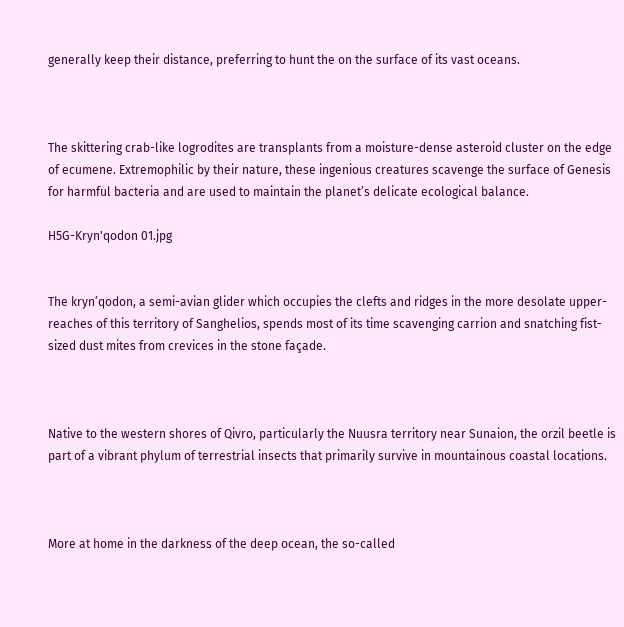generally keep their distance, preferring to hunt the on the surface of its vast oceans.



The skittering crab-like logrodites are transplants from a moisture-dense asteroid cluster on the edge of ecumene. Extremophilic by their nature, these ingenious creatures scavenge the surface of Genesis for harmful bacteria and are used to maintain the planet’s delicate ecological balance.

H5G-Kryn'qodon 01.jpg


The kryn’qodon, a semi-avian glider which occupies the clefts and ridges in the more desolate upper-reaches of this territory of Sanghelios, spends most of its time scavenging carrion and snatching fist-sized dust mites from crevices in the stone façade.



Native to the western shores of Qivro, particularly the Nuusra territory near Sunaion, the orzil beetle is part of a vibrant phylum of terrestrial insects that primarily survive in mountainous coastal locations.



More at home in the darkness of the deep ocean, the so-called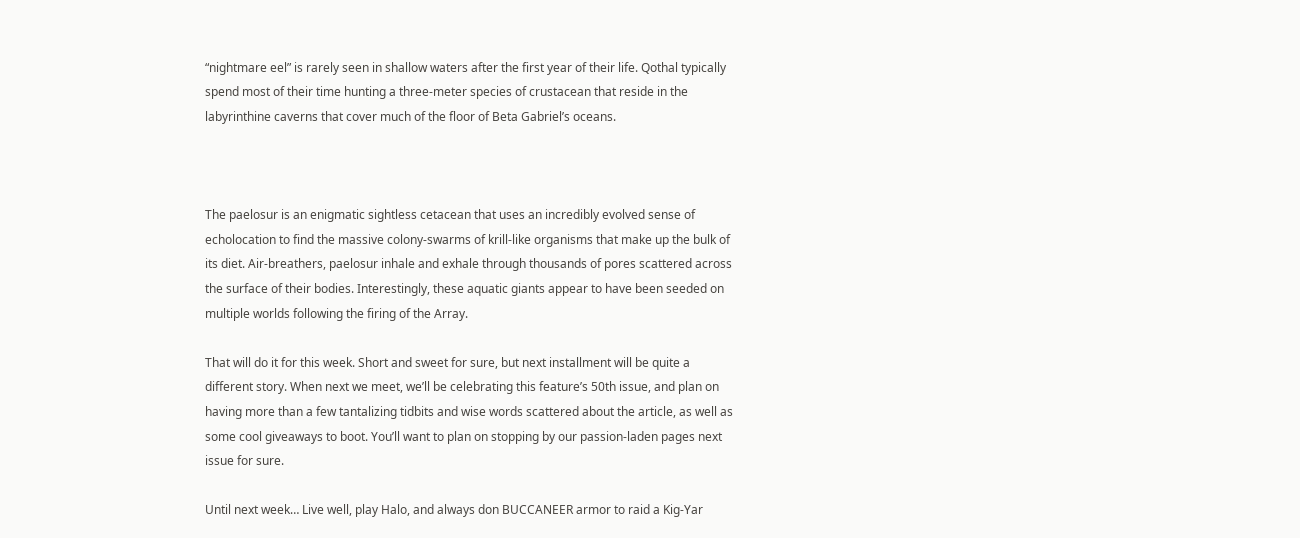“nightmare eel” is rarely seen in shallow waters after the first year of their life. Qothal typically spend most of their time hunting a three-meter species of crustacean that reside in the labyrinthine caverns that cover much of the floor of Beta Gabriel’s oceans.



The paelosur is an enigmatic sightless cetacean that uses an incredibly evolved sense of echolocation to find the massive colony-swarms of krill-like organisms that make up the bulk of its diet. Air-breathers, paelosur inhale and exhale through thousands of pores scattered across the surface of their bodies. Interestingly, these aquatic giants appear to have been seeded on multiple worlds following the firing of the Array.

That will do it for this week. Short and sweet for sure, but next installment will be quite a different story. When next we meet, we’ll be celebrating this feature’s 50th issue, and plan on having more than a few tantalizing tidbits and wise words scattered about the article, as well as some cool giveaways to boot. You’ll want to plan on stopping by our passion-laden pages next issue for sure.

Until next week… Live well, play Halo, and always don BUCCANEER armor to raid a Kig-Yar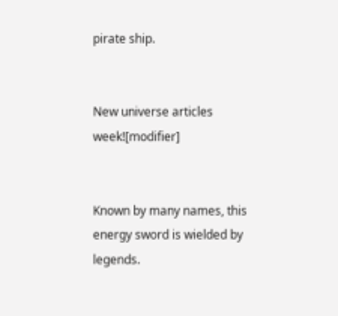pirate ship.


New universe articles week![modifier]


Known by many names, this energy sword is wielded by legends.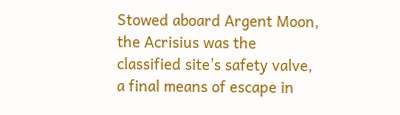Stowed aboard Argent Moon, the Acrisius was the classified site’s safety valve, a final means of escape in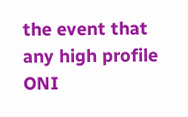the event that any high profile ONI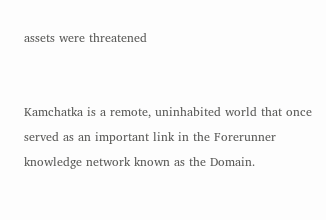assets were threatened


Kamchatka is a remote, uninhabited world that once served as an important link in the Forerunner knowledge network known as the Domain.